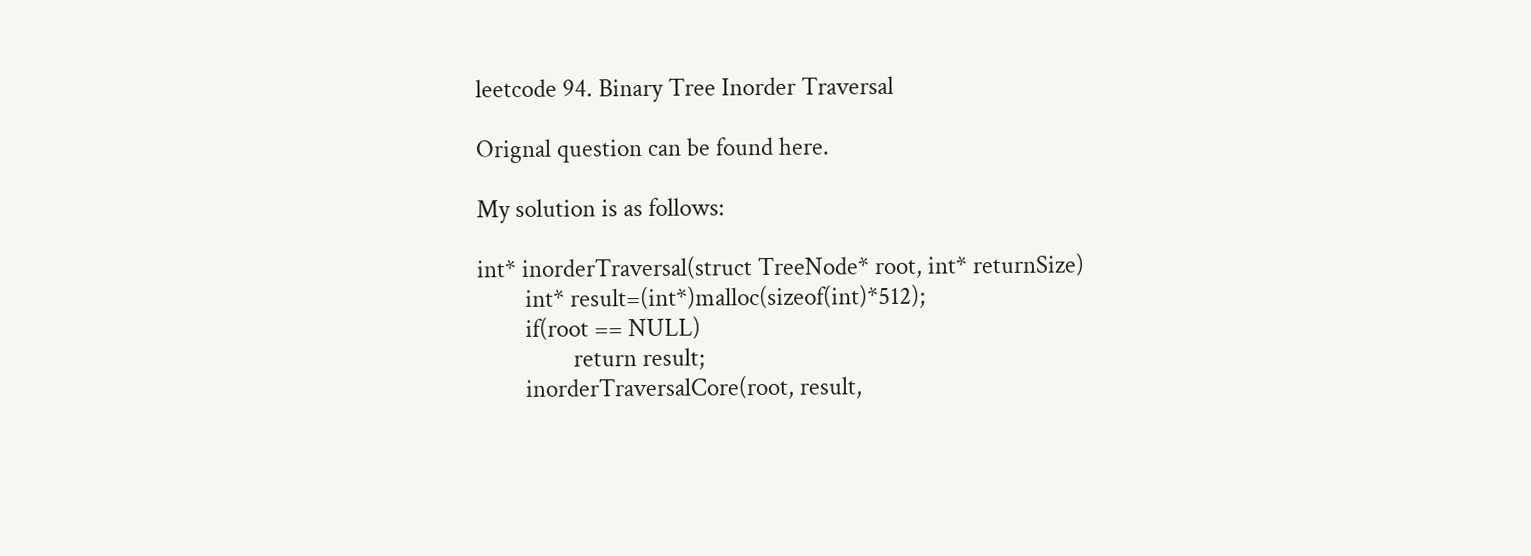leetcode 94. Binary Tree Inorder Traversal

Orignal question can be found here.

My solution is as follows:

int* inorderTraversal(struct TreeNode* root, int* returnSize)
        int* result=(int*)malloc(sizeof(int)*512);
        if(root == NULL)
                return result;
        inorderTraversalCore(root, result,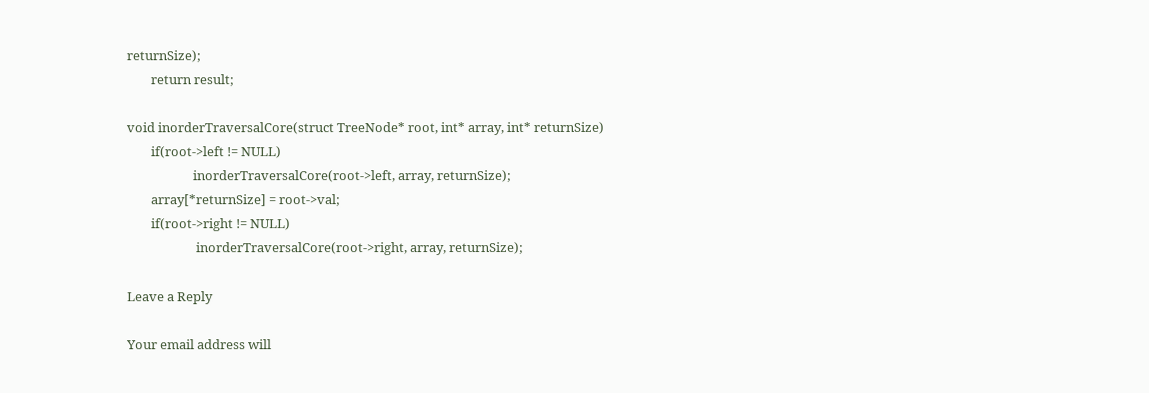returnSize);
        return result;

void inorderTraversalCore(struct TreeNode* root, int* array, int* returnSize)
        if(root->left != NULL)
                      inorderTraversalCore(root->left, array, returnSize);
        array[*returnSize] = root->val;
        if(root->right != NULL)
                       inorderTraversalCore(root->right, array, returnSize);

Leave a Reply

Your email address will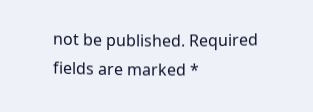not be published. Required fields are marked *